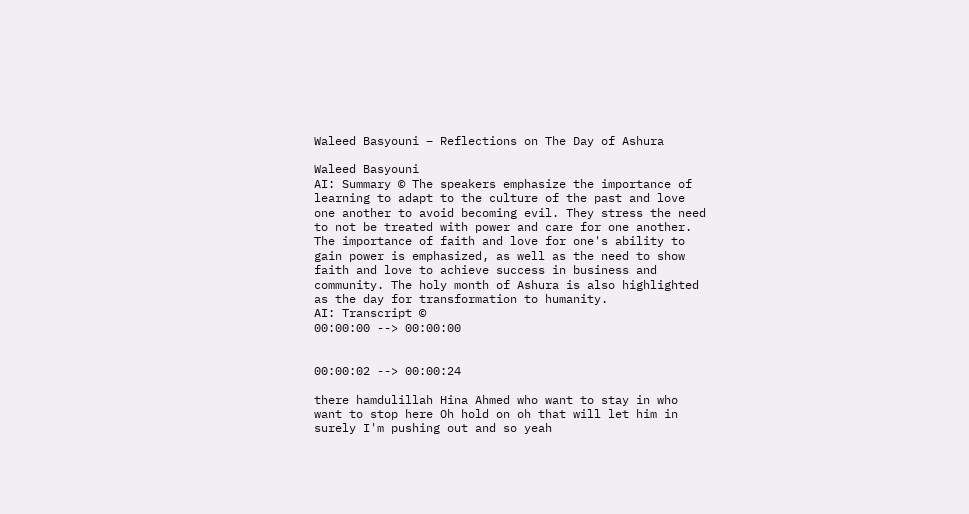Waleed Basyouni – Reflections on The Day of Ashura

Waleed Basyouni
AI: Summary © The speakers emphasize the importance of learning to adapt to the culture of the past and love one another to avoid becoming evil. They stress the need to not be treated with power and care for one another. The importance of faith and love for one's ability to gain power is emphasized, as well as the need to show faith and love to achieve success in business and community. The holy month of Ashura is also highlighted as the day for transformation to humanity.
AI: Transcript ©
00:00:00 --> 00:00:00


00:00:02 --> 00:00:24

there hamdulillah Hina Ahmed who want to stay in who want to stop here Oh hold on oh that will let him in surely I'm pushing out and so yeah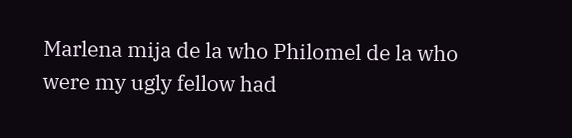Marlena mija de la who Philomel de la who were my ugly fellow had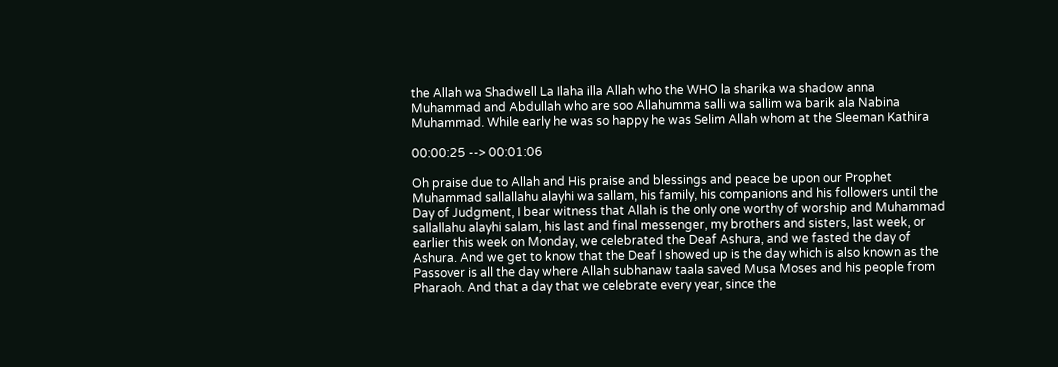the Allah wa Shadwell La Ilaha illa Allah who the WHO la sharika wa shadow anna Muhammad and Abdullah who are soo Allahumma salli wa sallim wa barik ala Nabina Muhammad. While early he was so happy he was Selim Allah whom at the Sleeman Kathira

00:00:25 --> 00:01:06

Oh praise due to Allah and His praise and blessings and peace be upon our Prophet Muhammad sallallahu alayhi wa sallam, his family, his companions and his followers until the Day of Judgment, I bear witness that Allah is the only one worthy of worship and Muhammad sallallahu alayhi salam, his last and final messenger, my brothers and sisters, last week, or earlier this week on Monday, we celebrated the Deaf Ashura, and we fasted the day of Ashura. And we get to know that the Deaf I showed up is the day which is also known as the Passover is all the day where Allah subhanaw taala saved Musa Moses and his people from Pharaoh. And that a day that we celebrate every year, since the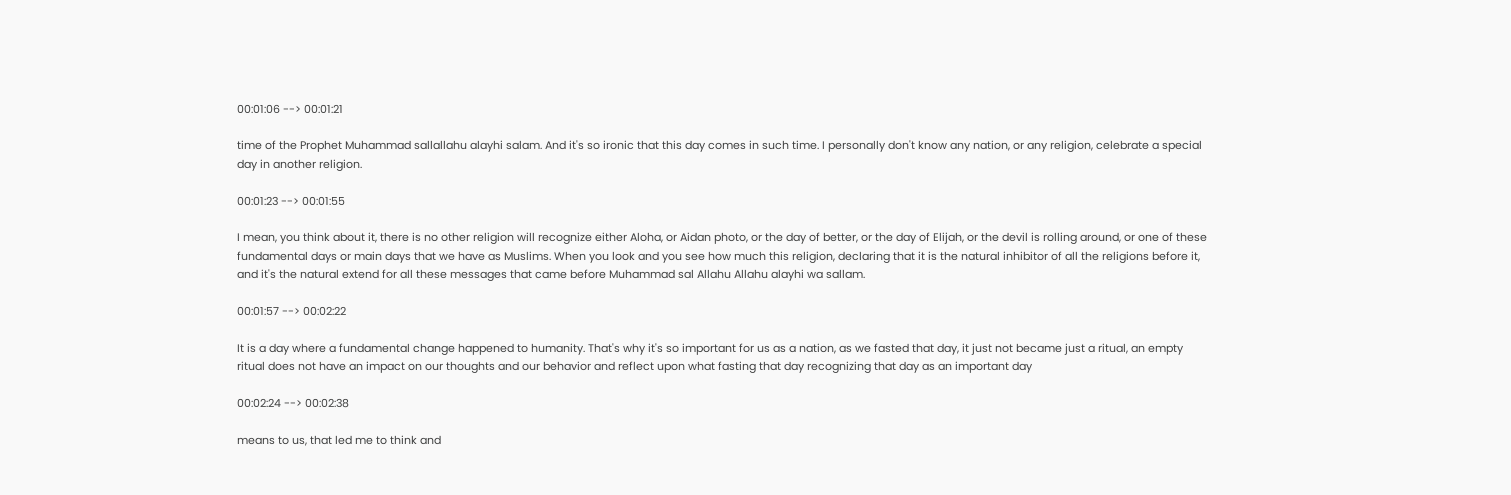00:01:06 --> 00:01:21

time of the Prophet Muhammad sallallahu alayhi salam. And it's so ironic that this day comes in such time. I personally don't know any nation, or any religion, celebrate a special day in another religion.

00:01:23 --> 00:01:55

I mean, you think about it, there is no other religion will recognize either Aloha, or Aidan photo, or the day of better, or the day of Elijah, or the devil is rolling around, or one of these fundamental days or main days that we have as Muslims. When you look and you see how much this religion, declaring that it is the natural inhibitor of all the religions before it, and it's the natural extend for all these messages that came before Muhammad sal Allahu Allahu alayhi wa sallam.

00:01:57 --> 00:02:22

It is a day where a fundamental change happened to humanity. That's why it's so important for us as a nation, as we fasted that day, it just not became just a ritual, an empty ritual does not have an impact on our thoughts and our behavior and reflect upon what fasting that day recognizing that day as an important day

00:02:24 --> 00:02:38

means to us, that led me to think and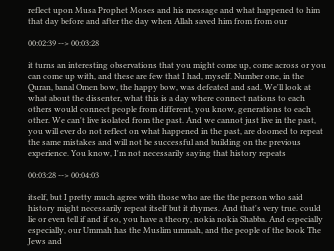reflect upon Musa Prophet Moses and his message and what happened to him that day before and after the day when Allah saved him from from our

00:02:39 --> 00:03:28

it turns an interesting observations that you might come up, come across or you can come up with, and these are few that I had, myself. Number one, in the Quran, banal Omen bow, the happy bow, was defeated and sad. We'll look at what about the dissenter, what this is a day where connect nations to each others would connect people from different, you know, generations to each other. We can't live isolated from the past. And we cannot just live in the past, you will ever do not reflect on what happened in the past, are doomed to repeat the same mistakes and will not be successful and building on the previous experience. You know, I'm not necessarily saying that history repeats

00:03:28 --> 00:04:03

itself, but I pretty much agree with those who are the the person who said history might necessarily repeat itself but it rhymes. And that's very true. could lie or even tell if and if so, you have a theory, nokia nokia Shabba. And especially especially, our Ummah has the Muslim ummah, and the people of the book The Jews and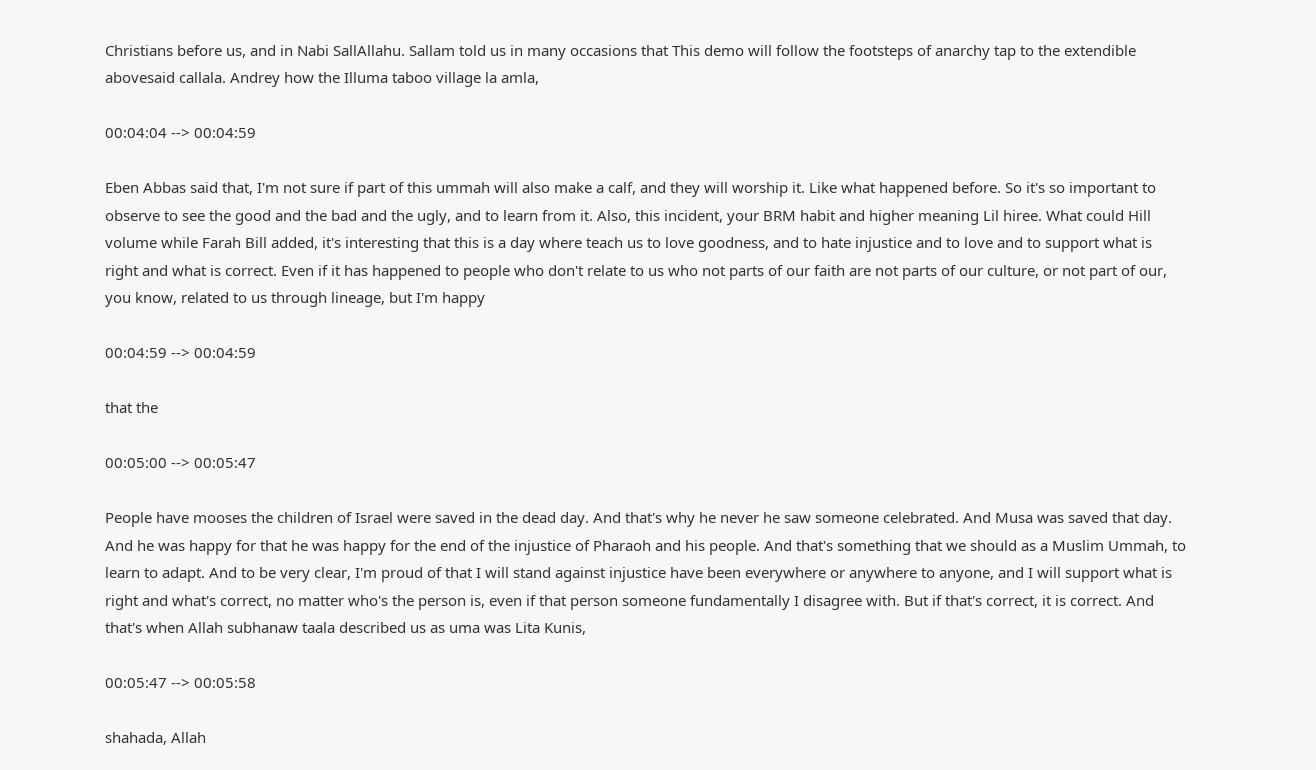Christians before us, and in Nabi SallAllahu. Sallam told us in many occasions that This demo will follow the footsteps of anarchy tap to the extendible abovesaid callala. Andrey how the Illuma taboo village la amla,

00:04:04 --> 00:04:59

Eben Abbas said that, I'm not sure if part of this ummah will also make a calf, and they will worship it. Like what happened before. So it's so important to observe to see the good and the bad and the ugly, and to learn from it. Also, this incident, your BRM habit and higher meaning Lil hiree. What could Hill volume while Farah Bill added, it's interesting that this is a day where teach us to love goodness, and to hate injustice and to love and to support what is right and what is correct. Even if it has happened to people who don't relate to us who not parts of our faith are not parts of our culture, or not part of our, you know, related to us through lineage, but I'm happy

00:04:59 --> 00:04:59

that the

00:05:00 --> 00:05:47

People have mooses the children of Israel were saved in the dead day. And that's why he never he saw someone celebrated. And Musa was saved that day. And he was happy for that he was happy for the end of the injustice of Pharaoh and his people. And that's something that we should as a Muslim Ummah, to learn to adapt. And to be very clear, I'm proud of that I will stand against injustice have been everywhere or anywhere to anyone, and I will support what is right and what's correct, no matter who's the person is, even if that person someone fundamentally I disagree with. But if that's correct, it is correct. And that's when Allah subhanaw taala described us as uma was Lita Kunis,

00:05:47 --> 00:05:58

shahada, Allah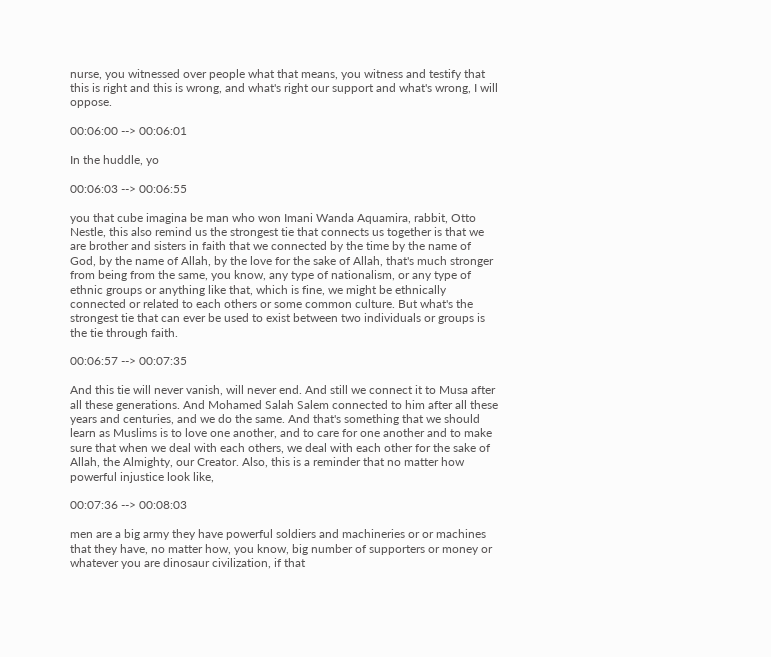nurse, you witnessed over people what that means, you witness and testify that this is right and this is wrong, and what's right our support and what's wrong, I will oppose.

00:06:00 --> 00:06:01

In the huddle, yo

00:06:03 --> 00:06:55

you that cube imagina be man who won Imani Wanda Aquamira, rabbit, Otto Nestle, this also remind us the strongest tie that connects us together is that we are brother and sisters in faith that we connected by the time by the name of God, by the name of Allah, by the love for the sake of Allah, that's much stronger from being from the same, you know, any type of nationalism, or any type of ethnic groups or anything like that, which is fine, we might be ethnically connected or related to each others or some common culture. But what's the strongest tie that can ever be used to exist between two individuals or groups is the tie through faith.

00:06:57 --> 00:07:35

And this tie will never vanish, will never end. And still we connect it to Musa after all these generations. And Mohamed Salah Salem connected to him after all these years and centuries, and we do the same. And that's something that we should learn as Muslims is to love one another, and to care for one another and to make sure that when we deal with each others, we deal with each other for the sake of Allah, the Almighty, our Creator. Also, this is a reminder that no matter how powerful injustice look like,

00:07:36 --> 00:08:03

men are a big army they have powerful soldiers and machineries or or machines that they have, no matter how, you know, big number of supporters or money or whatever you are dinosaur civilization, if that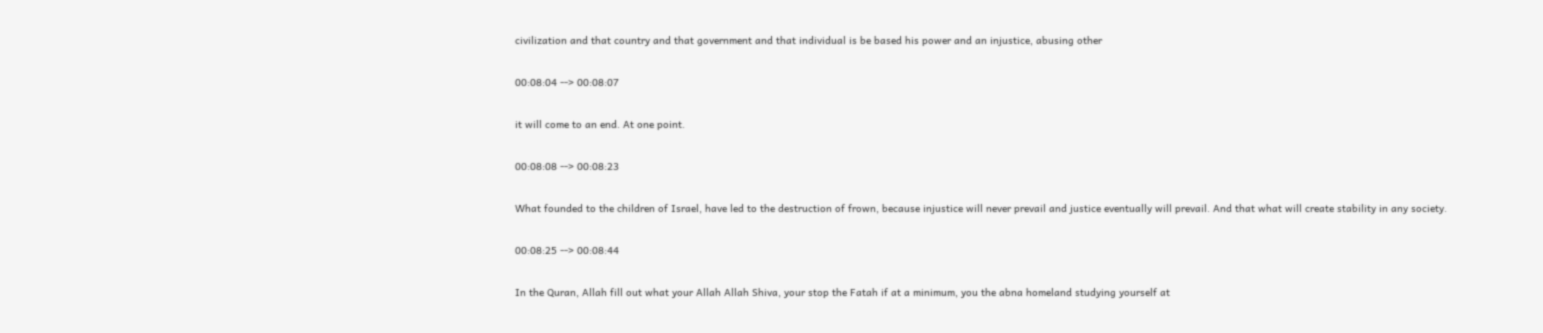civilization and that country and that government and that individual is be based his power and an injustice, abusing other

00:08:04 --> 00:08:07

it will come to an end. At one point.

00:08:08 --> 00:08:23

What founded to the children of Israel, have led to the destruction of frown, because injustice will never prevail and justice eventually will prevail. And that what will create stability in any society.

00:08:25 --> 00:08:44

In the Quran, Allah fill out what your Allah Allah Shiva, your stop the Fatah if at a minimum, you the abna homeland studying yourself at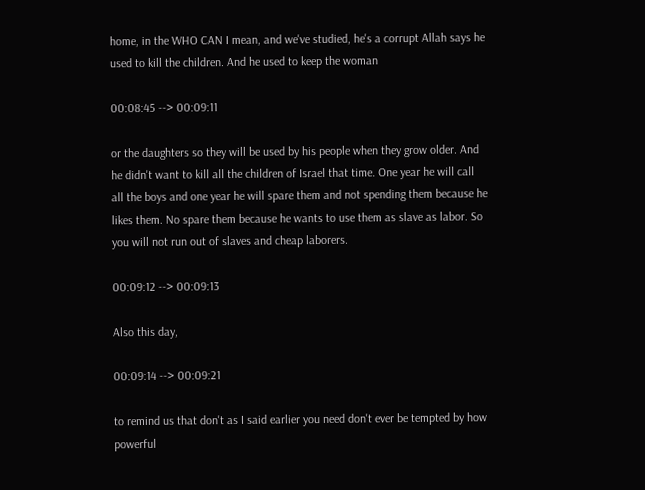home, in the WHO CAN I mean, and we've studied, he's a corrupt Allah says he used to kill the children. And he used to keep the woman

00:08:45 --> 00:09:11

or the daughters so they will be used by his people when they grow older. And he didn't want to kill all the children of Israel that time. One year he will call all the boys and one year he will spare them and not spending them because he likes them. No spare them because he wants to use them as slave as labor. So you will not run out of slaves and cheap laborers.

00:09:12 --> 00:09:13

Also this day,

00:09:14 --> 00:09:21

to remind us that don't as I said earlier you need don't ever be tempted by how powerful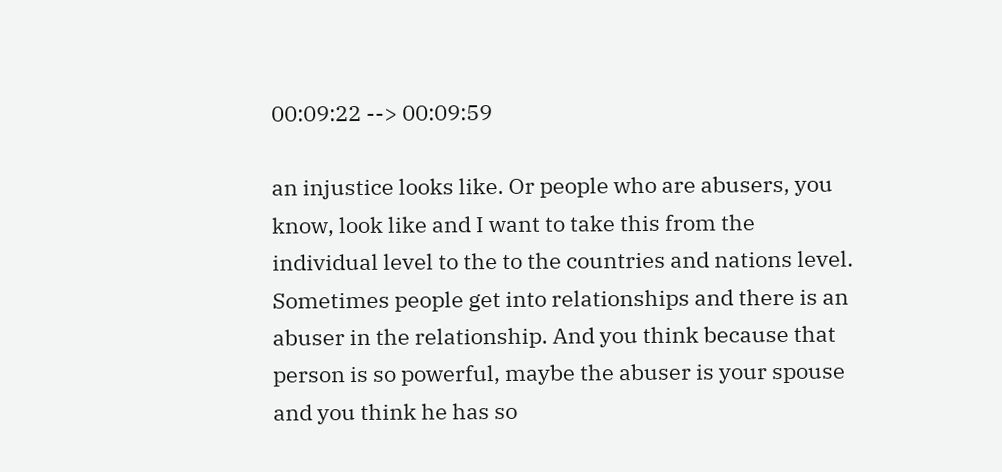00:09:22 --> 00:09:59

an injustice looks like. Or people who are abusers, you know, look like and I want to take this from the individual level to the to the countries and nations level. Sometimes people get into relationships and there is an abuser in the relationship. And you think because that person is so powerful, maybe the abuser is your spouse and you think he has so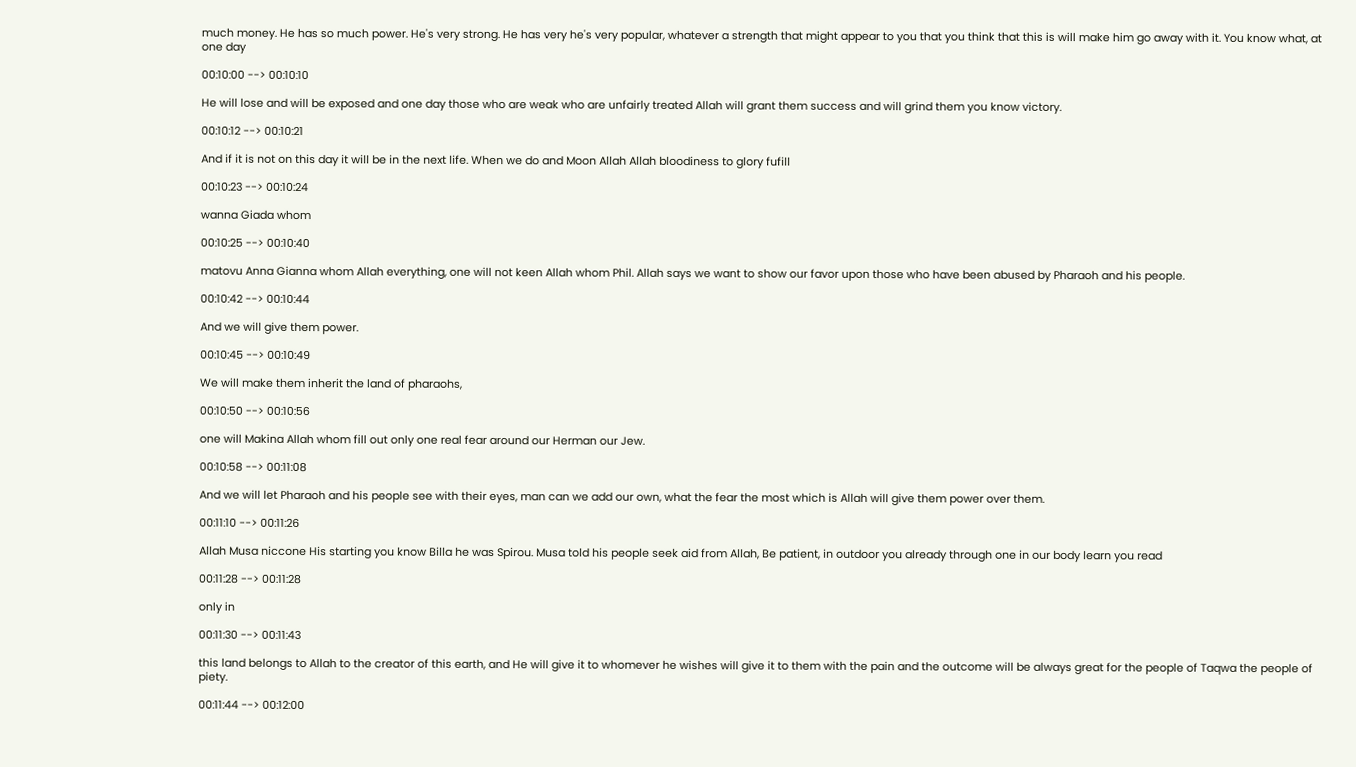much money. He has so much power. He's very strong. He has very he's very popular, whatever a strength that might appear to you that you think that this is will make him go away with it. You know what, at one day

00:10:00 --> 00:10:10

He will lose and will be exposed and one day those who are weak who are unfairly treated Allah will grant them success and will grind them you know victory.

00:10:12 --> 00:10:21

And if it is not on this day it will be in the next life. When we do and Moon Allah Allah bloodiness to glory fufill

00:10:23 --> 00:10:24

wanna Giada whom

00:10:25 --> 00:10:40

matovu Anna Gianna whom Allah everything, one will not keen Allah whom Phil. Allah says we want to show our favor upon those who have been abused by Pharaoh and his people.

00:10:42 --> 00:10:44

And we will give them power.

00:10:45 --> 00:10:49

We will make them inherit the land of pharaohs,

00:10:50 --> 00:10:56

one will Makina Allah whom fill out only one real fear around our Herman our Jew.

00:10:58 --> 00:11:08

And we will let Pharaoh and his people see with their eyes, man can we add our own, what the fear the most which is Allah will give them power over them.

00:11:10 --> 00:11:26

Allah Musa niccone His starting you know Billa he was Spirou. Musa told his people seek aid from Allah, Be patient, in outdoor you already through one in our body learn you read

00:11:28 --> 00:11:28

only in

00:11:30 --> 00:11:43

this land belongs to Allah to the creator of this earth, and He will give it to whomever he wishes will give it to them with the pain and the outcome will be always great for the people of Taqwa the people of piety.

00:11:44 --> 00:12:00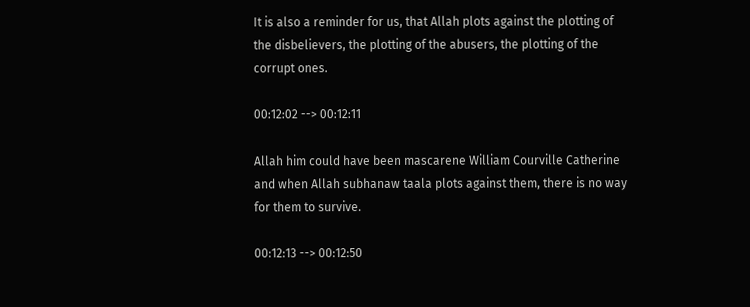It is also a reminder for us, that Allah plots against the plotting of the disbelievers, the plotting of the abusers, the plotting of the corrupt ones.

00:12:02 --> 00:12:11

Allah him could have been mascarene William Courville Catherine and when Allah subhanaw taala plots against them, there is no way for them to survive.

00:12:13 --> 00:12:50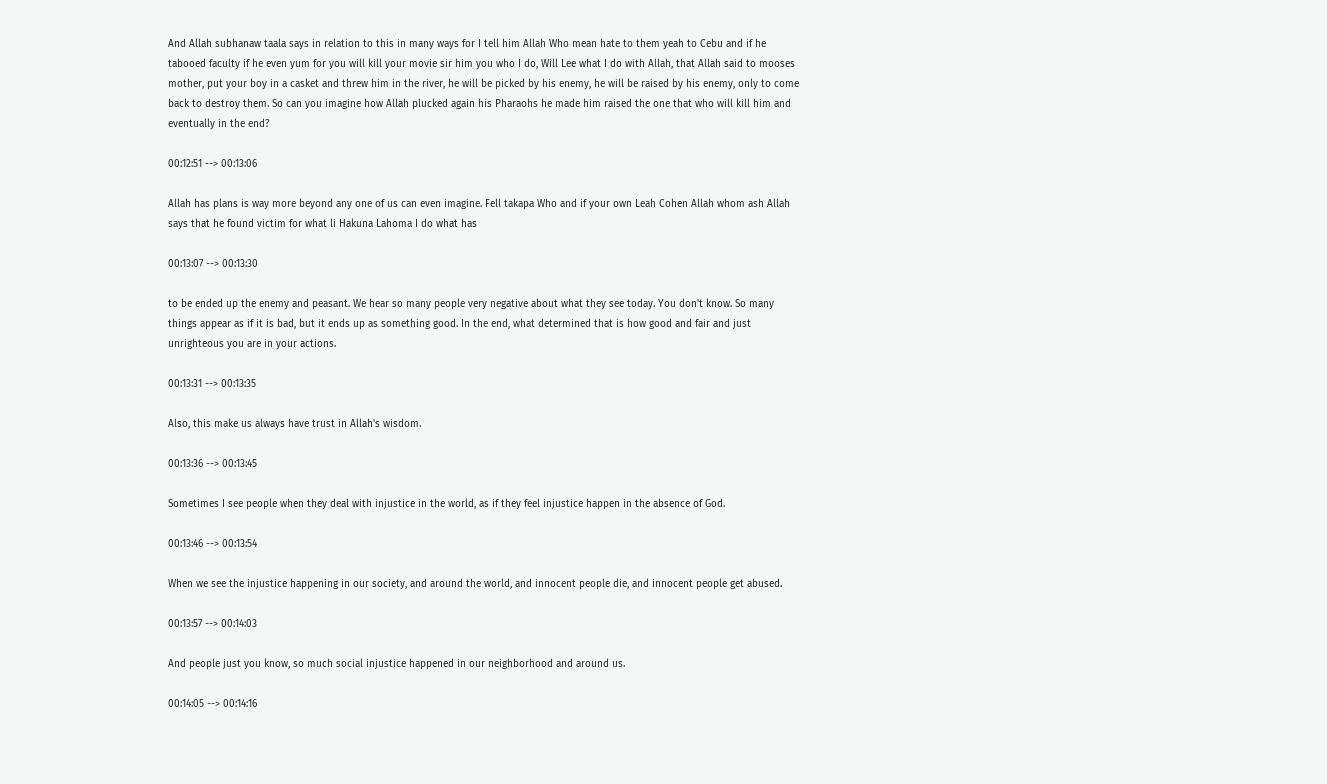And Allah subhanaw taala says in relation to this in many ways for I tell him Allah Who mean hate to them yeah to Cebu and if he tabooed faculty if he even yum for you will kill your movie sir him you who I do, Will Lee what I do with Allah, that Allah said to mooses mother, put your boy in a casket and threw him in the river, he will be picked by his enemy, he will be raised by his enemy, only to come back to destroy them. So can you imagine how Allah plucked again his Pharaohs he made him raised the one that who will kill him and eventually in the end?

00:12:51 --> 00:13:06

Allah has plans is way more beyond any one of us can even imagine. Fell takapa Who and if your own Leah Cohen Allah whom ash Allah says that he found victim for what li Hakuna Lahoma I do what has

00:13:07 --> 00:13:30

to be ended up the enemy and peasant. We hear so many people very negative about what they see today. You don't know. So many things appear as if it is bad, but it ends up as something good. In the end, what determined that is how good and fair and just unrighteous you are in your actions.

00:13:31 --> 00:13:35

Also, this make us always have trust in Allah's wisdom.

00:13:36 --> 00:13:45

Sometimes I see people when they deal with injustice in the world, as if they feel injustice happen in the absence of God.

00:13:46 --> 00:13:54

When we see the injustice happening in our society, and around the world, and innocent people die, and innocent people get abused.

00:13:57 --> 00:14:03

And people just you know, so much social injustice happened in our neighborhood and around us.

00:14:05 --> 00:14:16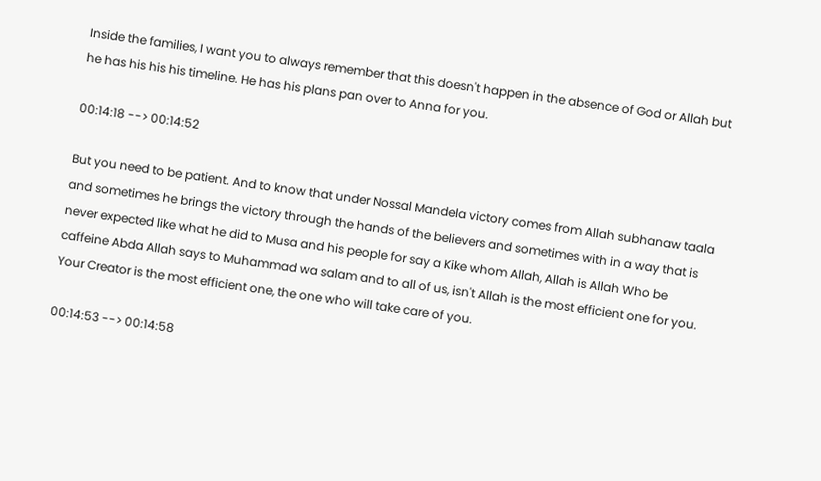Inside the families, I want you to always remember that this doesn't happen in the absence of God or Allah but he has his his his timeline. He has his plans pan over to Anna for you.

00:14:18 --> 00:14:52

But you need to be patient. And to know that under Nossal Mandela victory comes from Allah subhanaw taala and sometimes he brings the victory through the hands of the believers and sometimes with in a way that is never expected like what he did to Musa and his people for say a Kike whom Allah, Allah is Allah Who be caffeine Abda Allah says to Muhammad wa salam and to all of us, isn't Allah is the most efficient one for you. Your Creator is the most efficient one, the one who will take care of you.

00:14:53 --> 00:14:58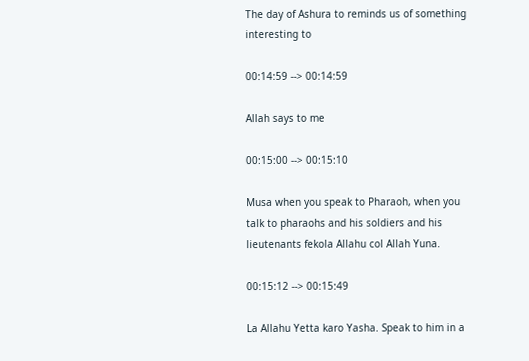The day of Ashura to reminds us of something interesting to

00:14:59 --> 00:14:59

Allah says to me

00:15:00 --> 00:15:10

Musa when you speak to Pharaoh, when you talk to pharaohs and his soldiers and his lieutenants fekola Allahu col Allah Yuna.

00:15:12 --> 00:15:49

La Allahu Yetta karo Yasha. Speak to him in a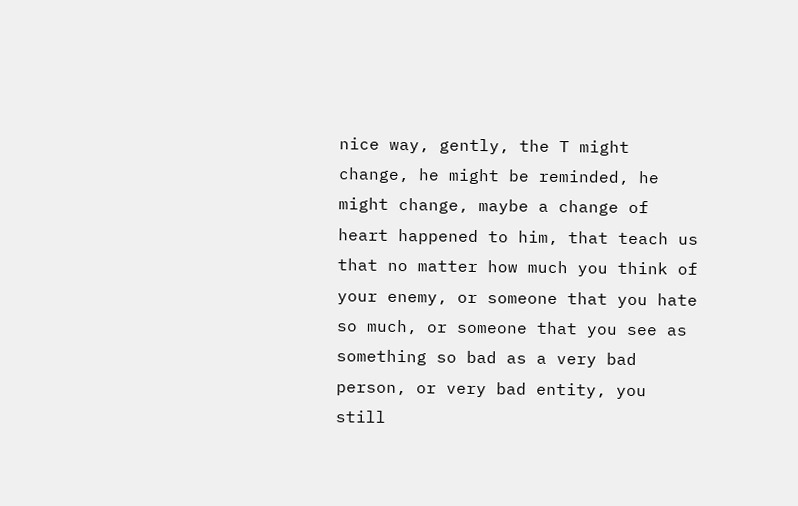nice way, gently, the T might change, he might be reminded, he might change, maybe a change of heart happened to him, that teach us that no matter how much you think of your enemy, or someone that you hate so much, or someone that you see as something so bad as a very bad person, or very bad entity, you still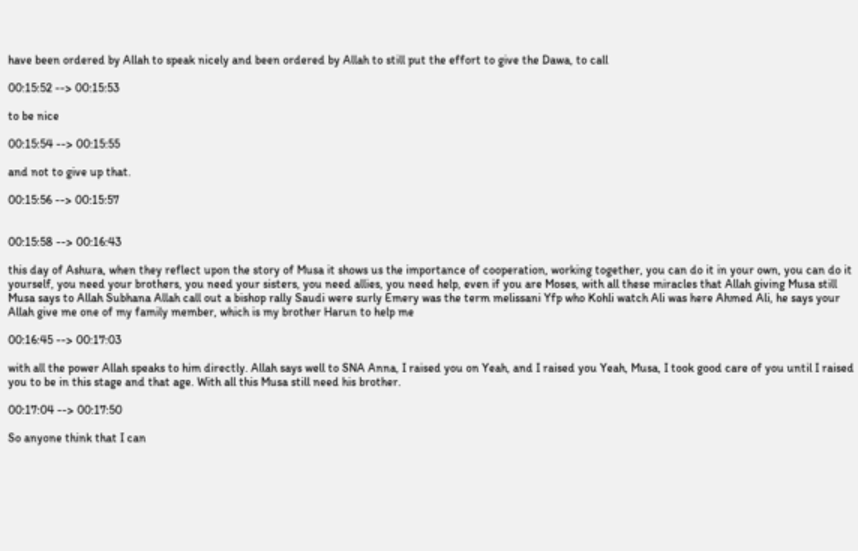have been ordered by Allah to speak nicely and been ordered by Allah to still put the effort to give the Dawa, to call

00:15:52 --> 00:15:53

to be nice

00:15:54 --> 00:15:55

and not to give up that.

00:15:56 --> 00:15:57


00:15:58 --> 00:16:43

this day of Ashura, when they reflect upon the story of Musa it shows us the importance of cooperation, working together, you can do it in your own, you can do it yourself, you need your brothers, you need your sisters, you need allies, you need help, even if you are Moses, with all these miracles that Allah giving Musa still Musa says to Allah Subhana Allah call out a bishop rally Saudi were surly Emery was the term melissani Yfp who Kohli watch Ali was here Ahmed Ali, he says your Allah give me one of my family member, which is my brother Harun to help me

00:16:45 --> 00:17:03

with all the power Allah speaks to him directly. Allah says well to SNA Anna, I raised you on Yeah, and I raised you Yeah, Musa, I took good care of you until I raised you to be in this stage and that age. With all this Musa still need his brother.

00:17:04 --> 00:17:50

So anyone think that I can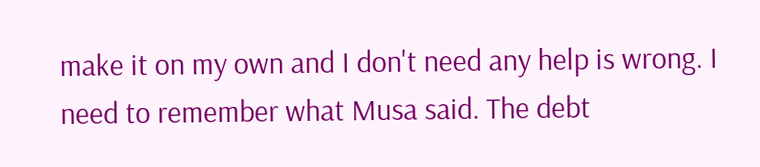make it on my own and I don't need any help is wrong. I need to remember what Musa said. The debt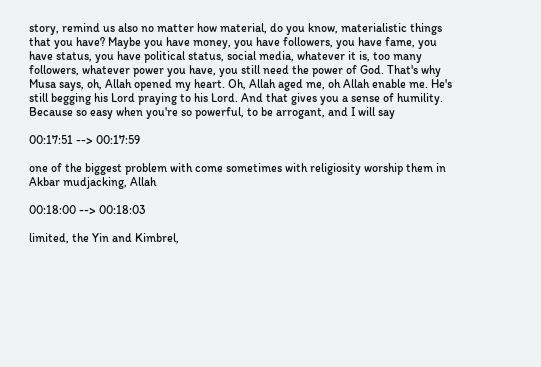story, remind us also no matter how material, do you know, materialistic things that you have? Maybe you have money, you have followers, you have fame, you have status, you have political status, social media, whatever it is, too many followers, whatever power you have, you still need the power of God. That's why Musa says, oh, Allah opened my heart. Oh, Allah aged me, oh Allah enable me. He's still begging his Lord praying to his Lord. And that gives you a sense of humility. Because so easy when you're so powerful, to be arrogant, and I will say

00:17:51 --> 00:17:59

one of the biggest problem with come sometimes with religiosity worship them in Akbar mudjacking, Allah

00:18:00 --> 00:18:03

limited, the Yin and Kimbrel,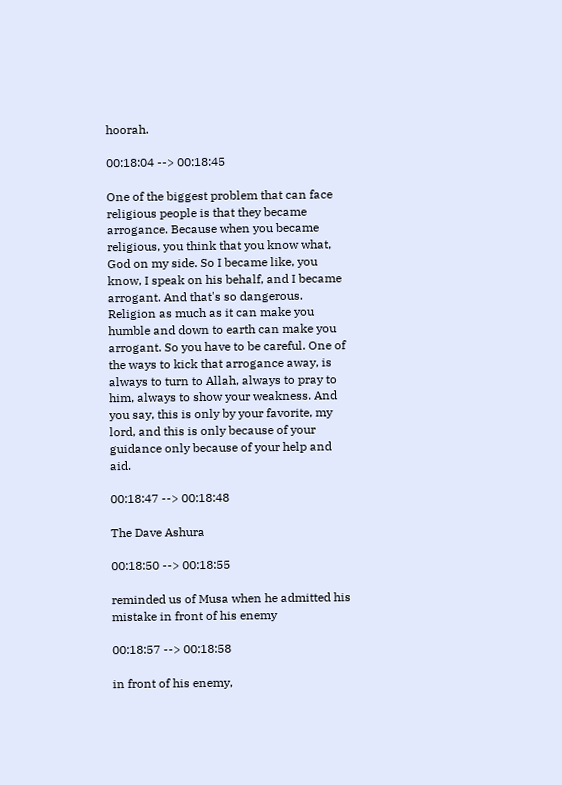hoorah.

00:18:04 --> 00:18:45

One of the biggest problem that can face religious people is that they became arrogance. Because when you became religious, you think that you know what, God on my side. So I became like, you know, I speak on his behalf, and I became arrogant. And that's so dangerous. Religion as much as it can make you humble and down to earth can make you arrogant. So you have to be careful. One of the ways to kick that arrogance away, is always to turn to Allah, always to pray to him, always to show your weakness. And you say, this is only by your favorite, my lord, and this is only because of your guidance only because of your help and aid.

00:18:47 --> 00:18:48

The Dave Ashura

00:18:50 --> 00:18:55

reminded us of Musa when he admitted his mistake in front of his enemy

00:18:57 --> 00:18:58

in front of his enemy,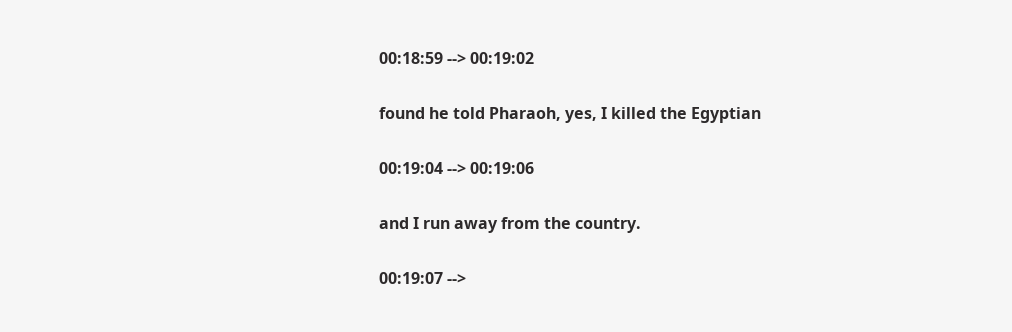00:18:59 --> 00:19:02

found he told Pharaoh, yes, I killed the Egyptian

00:19:04 --> 00:19:06

and I run away from the country.

00:19:07 -->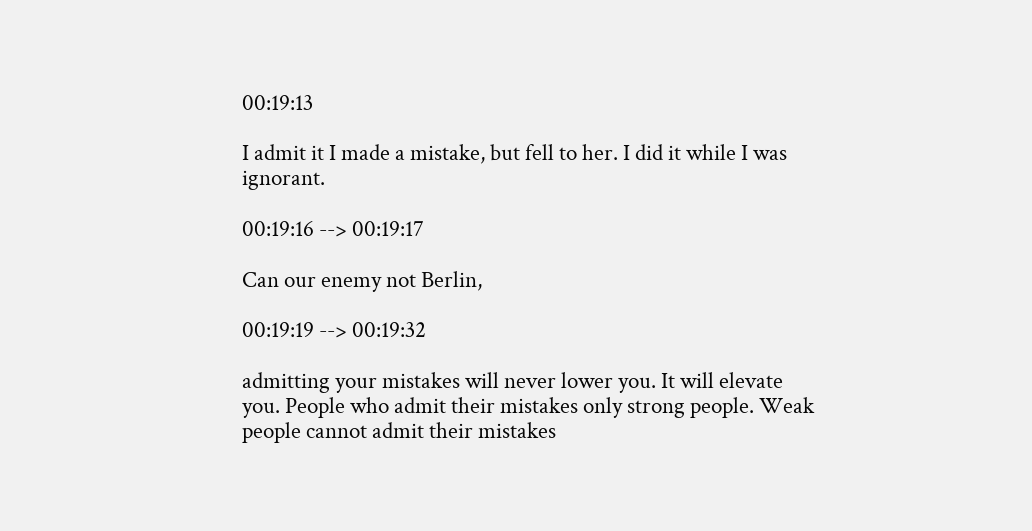00:19:13

I admit it I made a mistake, but fell to her. I did it while I was ignorant.

00:19:16 --> 00:19:17

Can our enemy not Berlin,

00:19:19 --> 00:19:32

admitting your mistakes will never lower you. It will elevate you. People who admit their mistakes only strong people. Weak people cannot admit their mistakes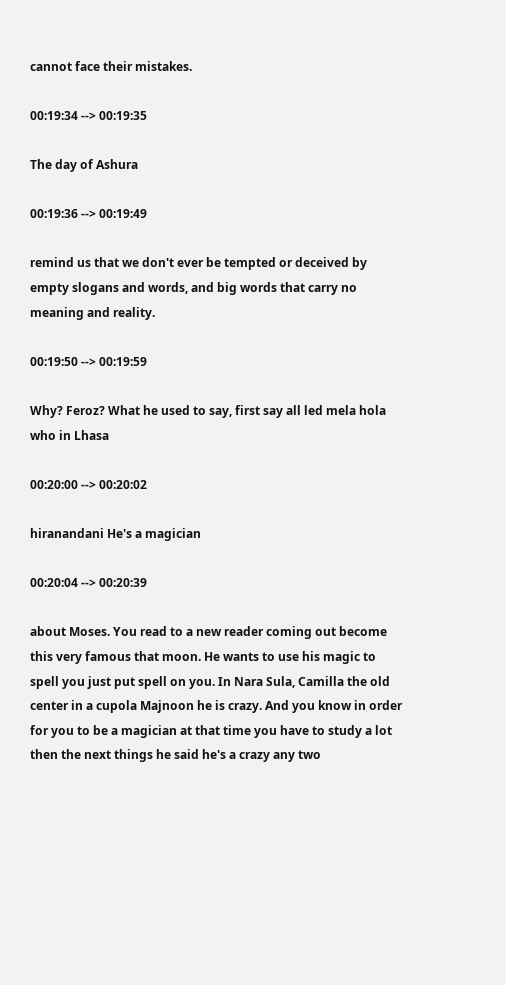cannot face their mistakes.

00:19:34 --> 00:19:35

The day of Ashura

00:19:36 --> 00:19:49

remind us that we don't ever be tempted or deceived by empty slogans and words, and big words that carry no meaning and reality.

00:19:50 --> 00:19:59

Why? Feroz? What he used to say, first say all led mela hola who in Lhasa

00:20:00 --> 00:20:02

hiranandani He's a magician

00:20:04 --> 00:20:39

about Moses. You read to a new reader coming out become this very famous that moon. He wants to use his magic to spell you just put spell on you. In Nara Sula, Camilla the old center in a cupola Majnoon he is crazy. And you know in order for you to be a magician at that time you have to study a lot then the next things he said he's a crazy any two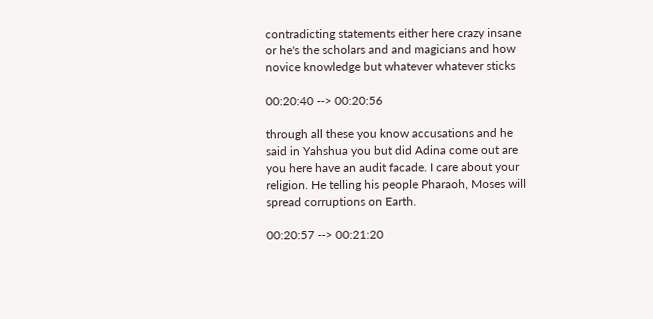contradicting statements either here crazy insane or he's the scholars and and magicians and how novice knowledge but whatever whatever sticks

00:20:40 --> 00:20:56

through all these you know accusations and he said in Yahshua you but did Adina come out are you here have an audit facade. I care about your religion. He telling his people Pharaoh, Moses will spread corruptions on Earth.

00:20:57 --> 00:21:20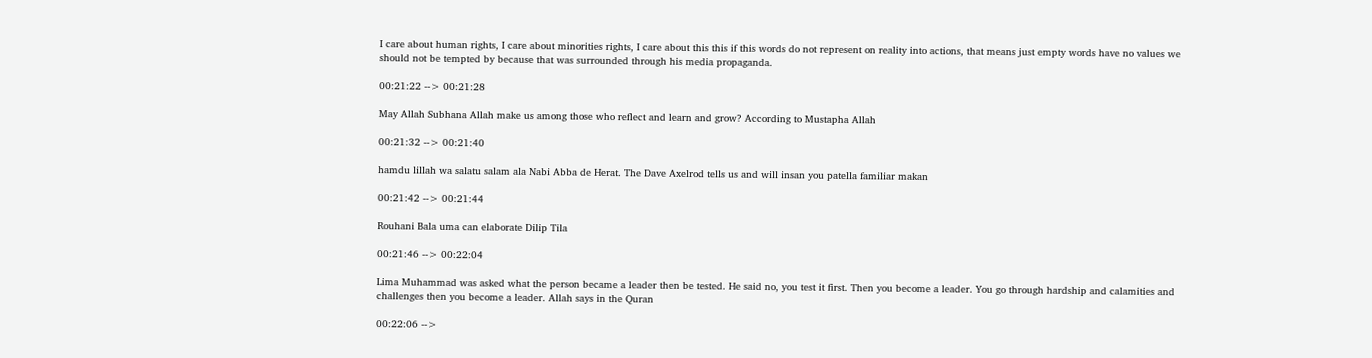I care about human rights, I care about minorities rights, I care about this this if this words do not represent on reality into actions, that means just empty words have no values we should not be tempted by because that was surrounded through his media propaganda.

00:21:22 --> 00:21:28

May Allah Subhana Allah make us among those who reflect and learn and grow? According to Mustapha Allah

00:21:32 --> 00:21:40

hamdu lillah wa salatu salam ala Nabi Abba de Herat. The Dave Axelrod tells us and will insan you patella familiar makan

00:21:42 --> 00:21:44

Rouhani Bala uma can elaborate Dilip Tila

00:21:46 --> 00:22:04

Lima Muhammad was asked what the person became a leader then be tested. He said no, you test it first. Then you become a leader. You go through hardship and calamities and challenges then you become a leader. Allah says in the Quran

00:22:06 -->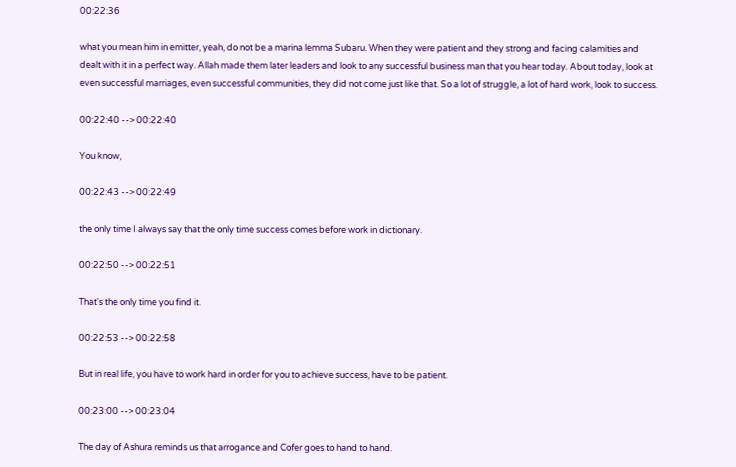00:22:36

what you mean him in emitter, yeah, do not be a marina lemma Subaru. When they were patient and they strong and facing calamities and dealt with it in a perfect way. Allah made them later leaders and look to any successful business man that you hear today. About today, look at even successful marriages, even successful communities, they did not come just like that. So a lot of struggle, a lot of hard work, look to success.

00:22:40 --> 00:22:40

You know,

00:22:43 --> 00:22:49

the only time I always say that the only time success comes before work in dictionary.

00:22:50 --> 00:22:51

That's the only time you find it.

00:22:53 --> 00:22:58

But in real life, you have to work hard in order for you to achieve success, have to be patient.

00:23:00 --> 00:23:04

The day of Ashura reminds us that arrogance and Cofer goes to hand to hand.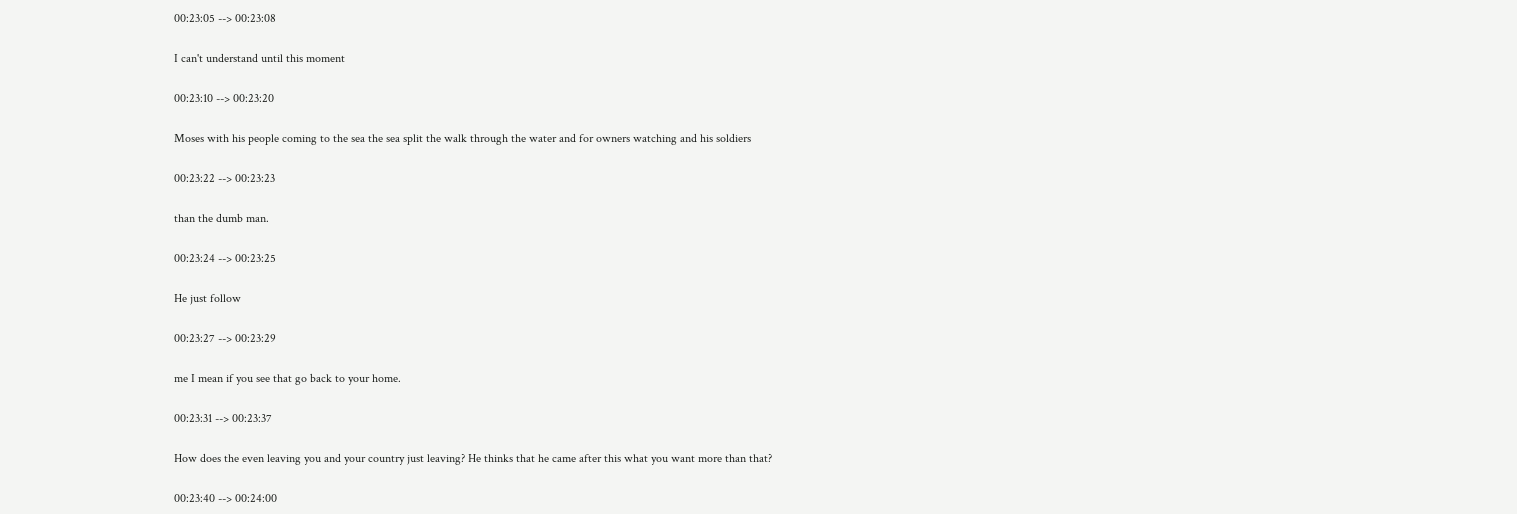00:23:05 --> 00:23:08

I can't understand until this moment

00:23:10 --> 00:23:20

Moses with his people coming to the sea the sea split the walk through the water and for owners watching and his soldiers

00:23:22 --> 00:23:23

than the dumb man.

00:23:24 --> 00:23:25

He just follow

00:23:27 --> 00:23:29

me I mean if you see that go back to your home.

00:23:31 --> 00:23:37

How does the even leaving you and your country just leaving? He thinks that he came after this what you want more than that?

00:23:40 --> 00:24:00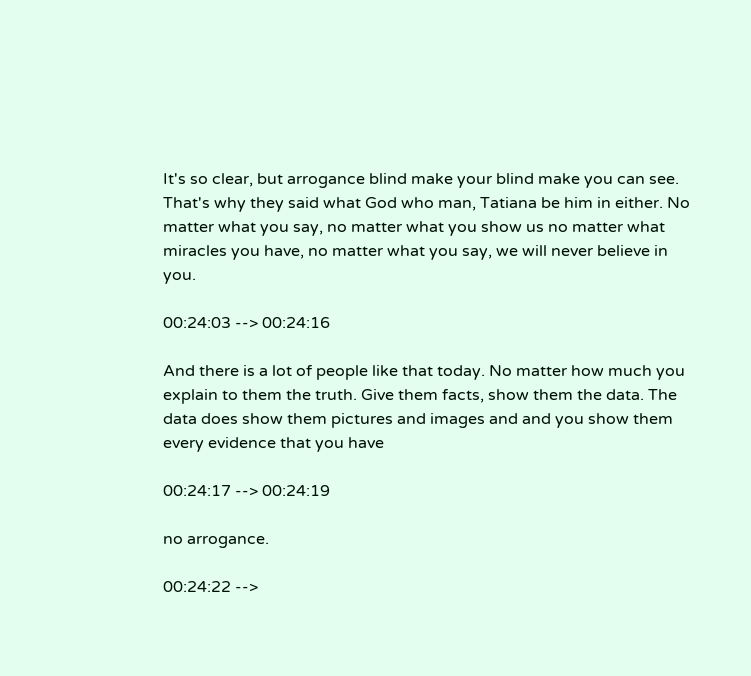It's so clear, but arrogance blind make your blind make you can see. That's why they said what God who man, Tatiana be him in either. No matter what you say, no matter what you show us no matter what miracles you have, no matter what you say, we will never believe in you.

00:24:03 --> 00:24:16

And there is a lot of people like that today. No matter how much you explain to them the truth. Give them facts, show them the data. The data does show them pictures and images and and you show them every evidence that you have

00:24:17 --> 00:24:19

no arrogance.

00:24:22 -->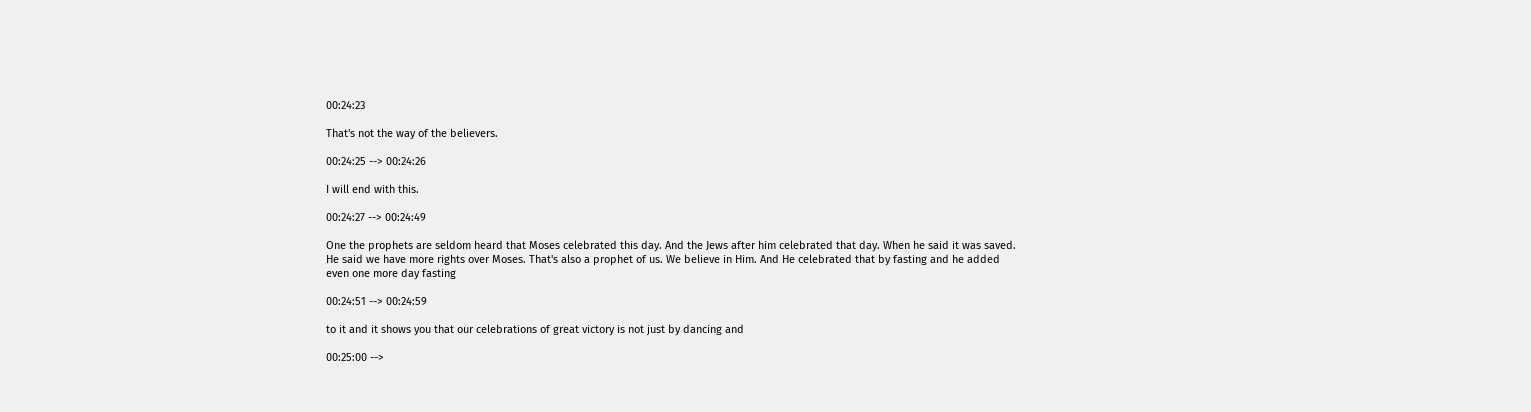00:24:23

That's not the way of the believers.

00:24:25 --> 00:24:26

I will end with this.

00:24:27 --> 00:24:49

One the prophets are seldom heard that Moses celebrated this day. And the Jews after him celebrated that day. When he said it was saved. He said we have more rights over Moses. That's also a prophet of us. We believe in Him. And He celebrated that by fasting and he added even one more day fasting

00:24:51 --> 00:24:59

to it and it shows you that our celebrations of great victory is not just by dancing and

00:25:00 -->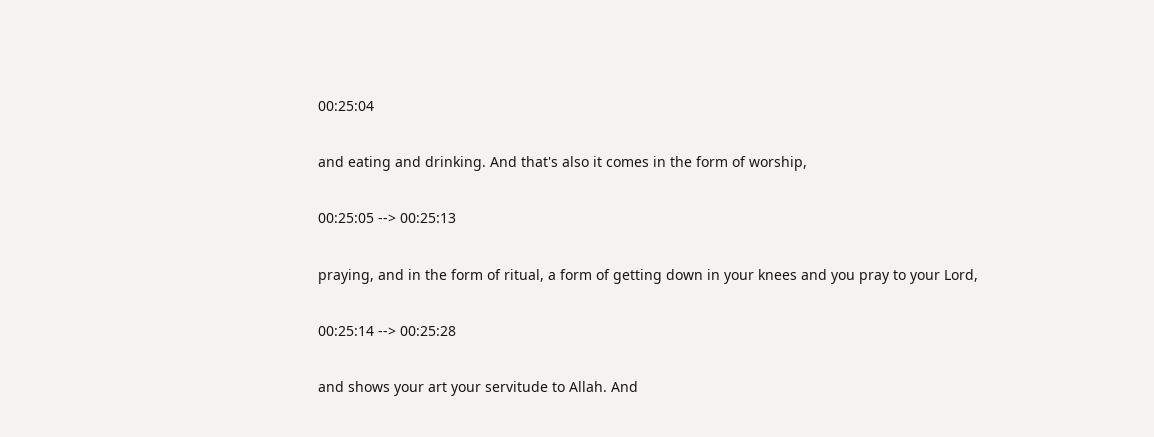00:25:04

and eating and drinking. And that's also it comes in the form of worship,

00:25:05 --> 00:25:13

praying, and in the form of ritual, a form of getting down in your knees and you pray to your Lord,

00:25:14 --> 00:25:28

and shows your art your servitude to Allah. And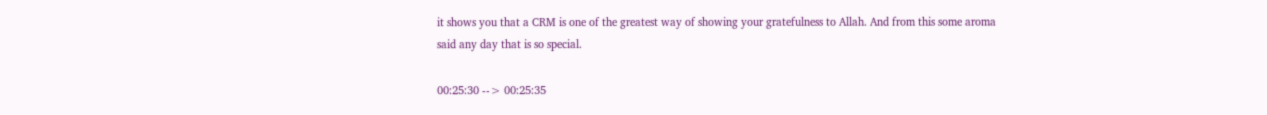it shows you that a CRM is one of the greatest way of showing your gratefulness to Allah. And from this some aroma said any day that is so special.

00:25:30 --> 00:25:35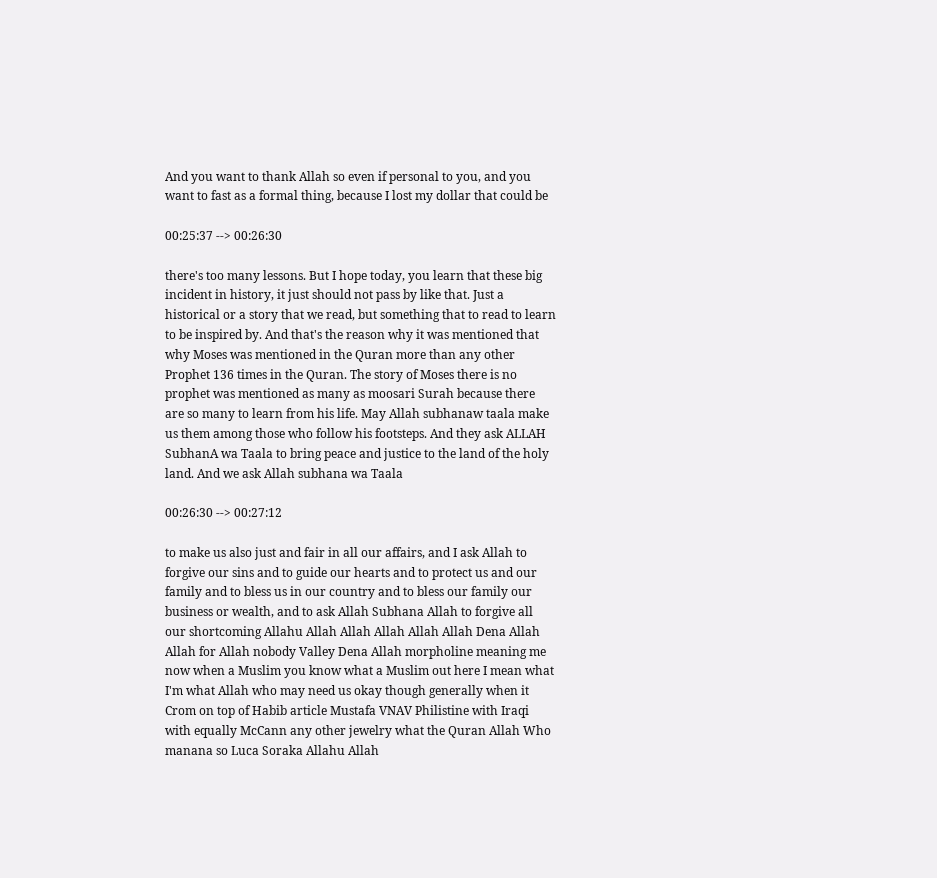And you want to thank Allah so even if personal to you, and you want to fast as a formal thing, because I lost my dollar that could be

00:25:37 --> 00:26:30

there's too many lessons. But I hope today, you learn that these big incident in history, it just should not pass by like that. Just a historical or a story that we read, but something that to read to learn to be inspired by. And that's the reason why it was mentioned that why Moses was mentioned in the Quran more than any other Prophet 136 times in the Quran. The story of Moses there is no prophet was mentioned as many as moosari Surah because there are so many to learn from his life. May Allah subhanaw taala make us them among those who follow his footsteps. And they ask ALLAH SubhanA wa Taala to bring peace and justice to the land of the holy land. And we ask Allah subhana wa Taala

00:26:30 --> 00:27:12

to make us also just and fair in all our affairs, and I ask Allah to forgive our sins and to guide our hearts and to protect us and our family and to bless us in our country and to bless our family our business or wealth, and to ask Allah Subhana Allah to forgive all our shortcoming Allahu Allah Allah Allah Allah Allah Dena Allah Allah for Allah nobody Valley Dena Allah morpholine meaning me now when a Muslim you know what a Muslim out here I mean what I'm what Allah who may need us okay though generally when it Crom on top of Habib article Mustafa VNAV Philistine with Iraqi with equally McCann any other jewelry what the Quran Allah Who manana so Luca Soraka Allahu Allah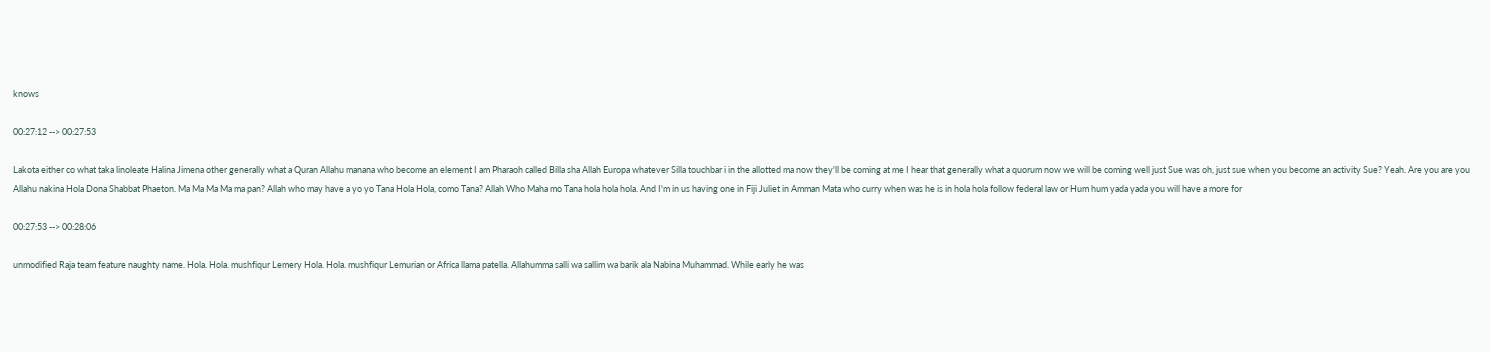knows

00:27:12 --> 00:27:53

Lakota either co what taka linoleate Halina Jimena other generally what a Quran Allahu manana who become an element I am Pharaoh called Billa sha Allah Europa whatever Silla touchbar i in the allotted ma now they'll be coming at me I hear that generally what a quorum now we will be coming well just Sue was oh, just sue when you become an activity Sue? Yeah. Are you are you Allahu nakina Hola Dona Shabbat Phaeton. Ma Ma Ma Ma ma pan? Allah who may have a yo yo Tana Hola Hola, como Tana? Allah Who Maha mo Tana hola hola hola. And I'm in us having one in Fiji Juliet in Amman Mata who curry when was he is in hola hola follow federal law or Hum hum yada yada you will have a more for

00:27:53 --> 00:28:06

unmodified Raja team feature naughty name. Hola. Hola. mushfiqur Lemery Hola. Hola. mushfiqur Lemurian or Africa llama patella. Allahumma salli wa sallim wa barik ala Nabina Muhammad. While early he was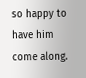so happy to have him come along.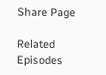Share Page

Related Episodes